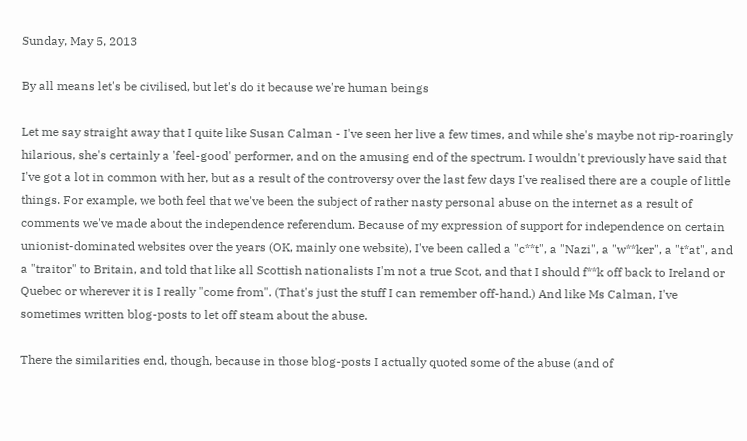Sunday, May 5, 2013

By all means let's be civilised, but let's do it because we're human beings

Let me say straight away that I quite like Susan Calman - I've seen her live a few times, and while she's maybe not rip-roaringly hilarious, she's certainly a 'feel-good' performer, and on the amusing end of the spectrum. I wouldn't previously have said that I've got a lot in common with her, but as a result of the controversy over the last few days I've realised there are a couple of little things. For example, we both feel that we've been the subject of rather nasty personal abuse on the internet as a result of comments we've made about the independence referendum. Because of my expression of support for independence on certain unionist-dominated websites over the years (OK, mainly one website), I've been called a "c**t", a "Nazi", a "w**ker", a "t*at", and a "traitor" to Britain, and told that like all Scottish nationalists I'm not a true Scot, and that I should f**k off back to Ireland or Quebec or wherever it is I really "come from". (That's just the stuff I can remember off-hand.) And like Ms Calman, I've sometimes written blog-posts to let off steam about the abuse.

There the similarities end, though, because in those blog-posts I actually quoted some of the abuse (and of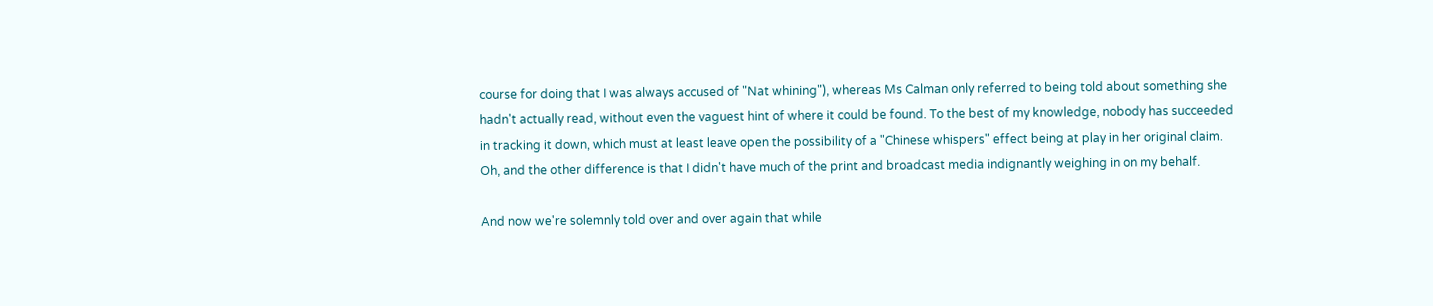course for doing that I was always accused of "Nat whining"), whereas Ms Calman only referred to being told about something she hadn't actually read, without even the vaguest hint of where it could be found. To the best of my knowledge, nobody has succeeded in tracking it down, which must at least leave open the possibility of a "Chinese whispers" effect being at play in her original claim. Oh, and the other difference is that I didn't have much of the print and broadcast media indignantly weighing in on my behalf.

And now we're solemnly told over and over again that while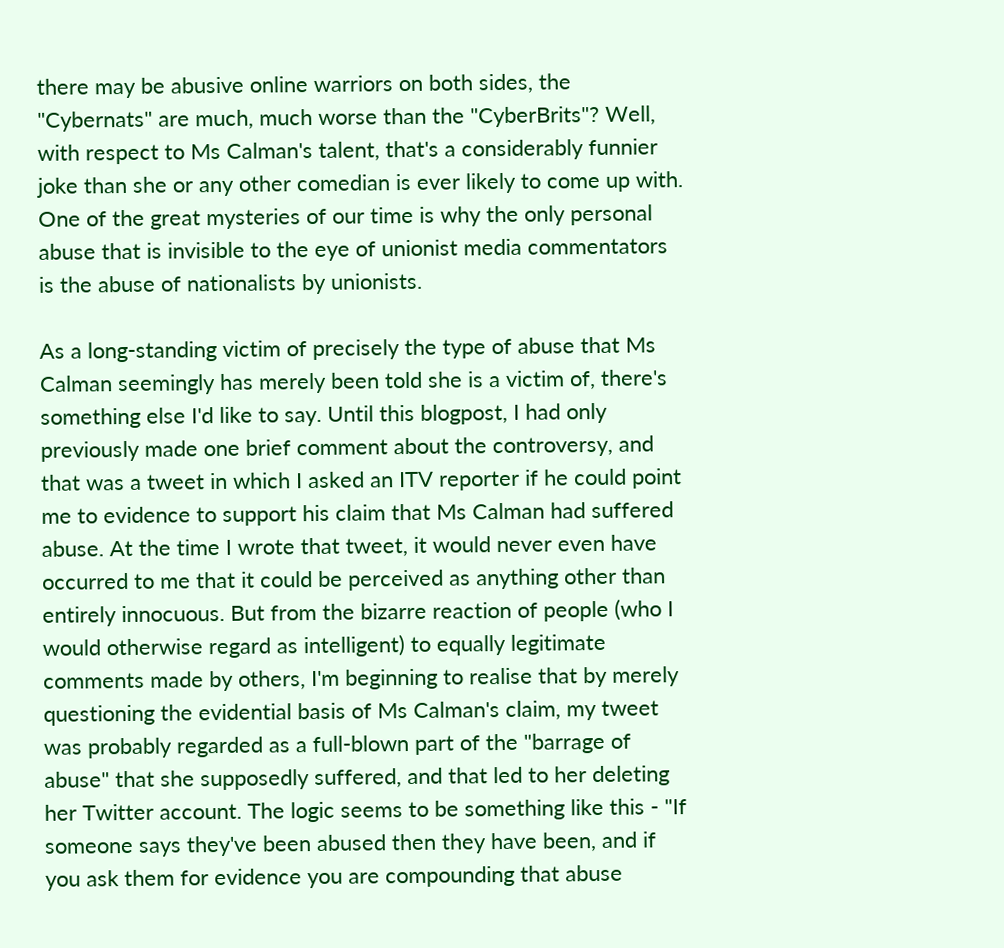there may be abusive online warriors on both sides, the "Cybernats" are much, much worse than the "CyberBrits"? Well, with respect to Ms Calman's talent, that's a considerably funnier joke than she or any other comedian is ever likely to come up with. One of the great mysteries of our time is why the only personal abuse that is invisible to the eye of unionist media commentators is the abuse of nationalists by unionists.

As a long-standing victim of precisely the type of abuse that Ms Calman seemingly has merely been told she is a victim of, there's something else I'd like to say. Until this blogpost, I had only previously made one brief comment about the controversy, and that was a tweet in which I asked an ITV reporter if he could point me to evidence to support his claim that Ms Calman had suffered abuse. At the time I wrote that tweet, it would never even have occurred to me that it could be perceived as anything other than entirely innocuous. But from the bizarre reaction of people (who I would otherwise regard as intelligent) to equally legitimate comments made by others, I'm beginning to realise that by merely questioning the evidential basis of Ms Calman's claim, my tweet was probably regarded as a full-blown part of the "barrage of abuse" that she supposedly suffered, and that led to her deleting her Twitter account. The logic seems to be something like this - "If someone says they've been abused then they have been, and if you ask them for evidence you are compounding that abuse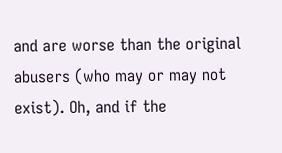and are worse than the original abusers (who may or may not exist). Oh, and if the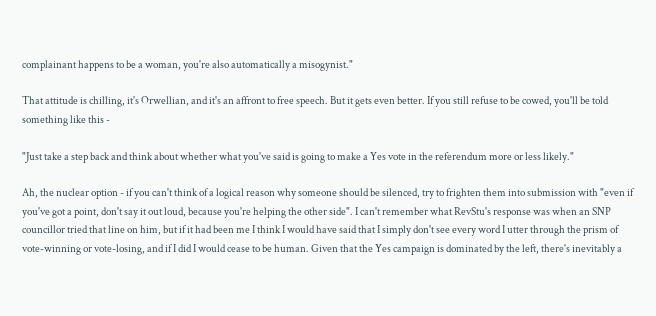complainant happens to be a woman, you're also automatically a misogynist."

That attitude is chilling, it's Orwellian, and it's an affront to free speech. But it gets even better. If you still refuse to be cowed, you'll be told something like this -

"Just take a step back and think about whether what you've said is going to make a Yes vote in the referendum more or less likely."

Ah, the nuclear option - if you can't think of a logical reason why someone should be silenced, try to frighten them into submission with "even if you've got a point, don't say it out loud, because you're helping the other side". I can't remember what RevStu's response was when an SNP councillor tried that line on him, but if it had been me I think I would have said that I simply don't see every word I utter through the prism of vote-winning or vote-losing, and if I did I would cease to be human. Given that the Yes campaign is dominated by the left, there's inevitably a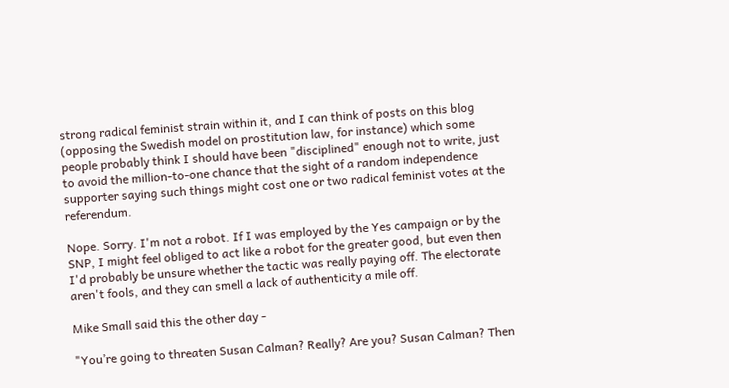strong radical feminist strain within it, and I can think of posts on this blog (opposing the Swedish model on prostitution law, for instance) which some people probably think I should have been "disciplined" enough not to write, just to avoid the million-to-one chance that the sight of a random independence supporter saying such things might cost one or two radical feminist votes at the referendum.

Nope. Sorry. I'm not a robot. If I was employed by the Yes campaign or by the SNP, I might feel obliged to act like a robot for the greater good, but even then I'd probably be unsure whether the tactic was really paying off. The electorate aren't fools, and they can smell a lack of authenticity a mile off.

Mike Small said this the other day -

"You’re going to threaten Susan Calman? Really? Are you? Susan Calman? Then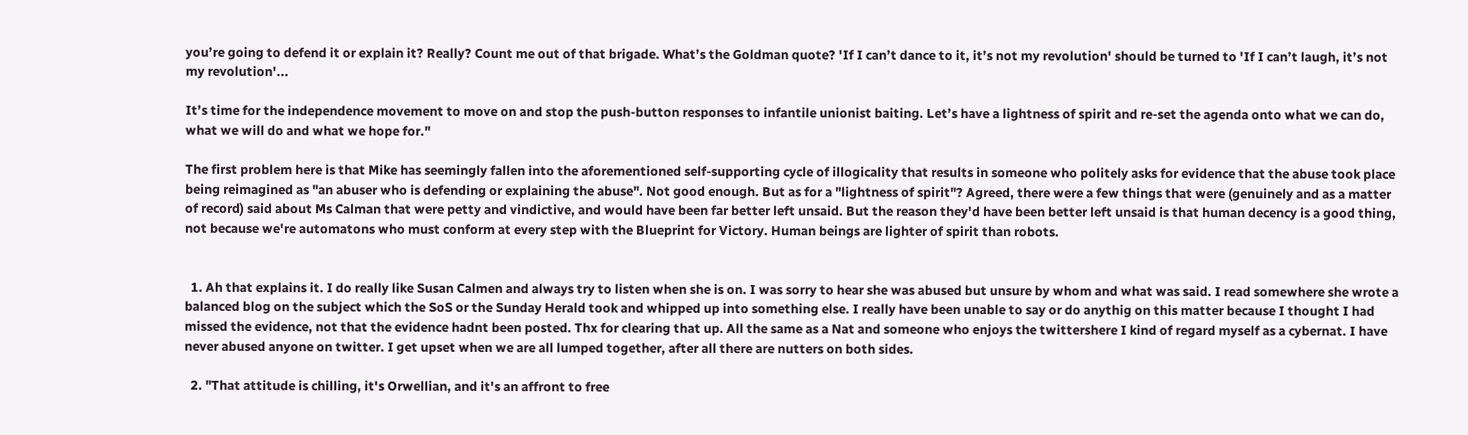you’re going to defend it or explain it? Really? Count me out of that brigade. What’s the Goldman quote? 'If I can’t dance to it, it’s not my revolution' should be turned to 'If I can’t laugh, it’s not my revolution'...

It’s time for the independence movement to move on and stop the push-button responses to infantile unionist baiting. Let’s have a lightness of spirit and re-set the agenda onto what we can do, what we will do and what we hope for."

The first problem here is that Mike has seemingly fallen into the aforementioned self-supporting cycle of illogicality that results in someone who politely asks for evidence that the abuse took place being reimagined as "an abuser who is defending or explaining the abuse". Not good enough. But as for a "lightness of spirit"? Agreed, there were a few things that were (genuinely and as a matter of record) said about Ms Calman that were petty and vindictive, and would have been far better left unsaid. But the reason they'd have been better left unsaid is that human decency is a good thing, not because we're automatons who must conform at every step with the Blueprint for Victory. Human beings are lighter of spirit than robots.


  1. Ah that explains it. I do really like Susan Calmen and always try to listen when she is on. I was sorry to hear she was abused but unsure by whom and what was said. I read somewhere she wrote a balanced blog on the subject which the SoS or the Sunday Herald took and whipped up into something else. I really have been unable to say or do anythig on this matter because I thought I had missed the evidence, not that the evidence hadnt been posted. Thx for clearing that up. All the same as a Nat and someone who enjoys the twittershere I kind of regard myself as a cybernat. I have never abused anyone on twitter. I get upset when we are all lumped together, after all there are nutters on both sides.

  2. "That attitude is chilling, it's Orwellian, and it's an affront to free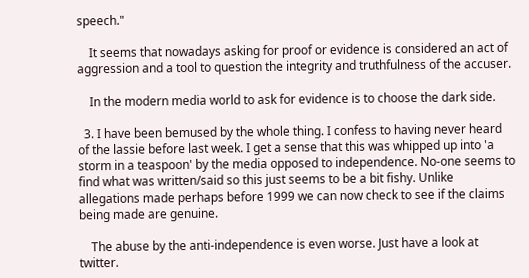speech."

    It seems that nowadays asking for proof or evidence is considered an act of aggression and a tool to question the integrity and truthfulness of the accuser.

    In the modern media world to ask for evidence is to choose the dark side.

  3. I have been bemused by the whole thing. I confess to having never heard of the lassie before last week. I get a sense that this was whipped up into 'a storm in a teaspoon' by the media opposed to independence. No-one seems to find what was written/said so this just seems to be a bit fishy. Unlike allegations made perhaps before 1999 we can now check to see if the claims being made are genuine.

    The abuse by the anti-independence is even worse. Just have a look at twitter.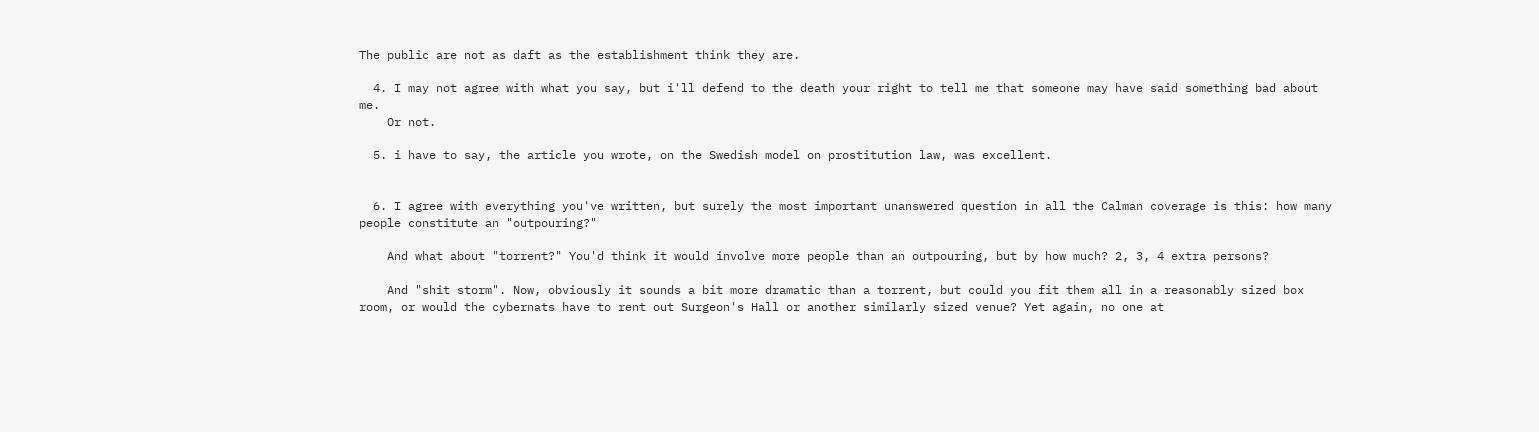The public are not as daft as the establishment think they are.

  4. I may not agree with what you say, but i'll defend to the death your right to tell me that someone may have said something bad about me.
    Or not.

  5. i have to say, the article you wrote, on the Swedish model on prostitution law, was excellent.


  6. I agree with everything you've written, but surely the most important unanswered question in all the Calman coverage is this: how many people constitute an "outpouring?"

    And what about "torrent?" You'd think it would involve more people than an outpouring, but by how much? 2, 3, 4 extra persons?

    And "shit storm". Now, obviously it sounds a bit more dramatic than a torrent, but could you fit them all in a reasonably sized box room, or would the cybernats have to rent out Surgeon's Hall or another similarly sized venue? Yet again, no one at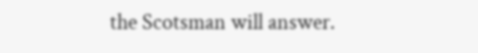the Scotsman will answer.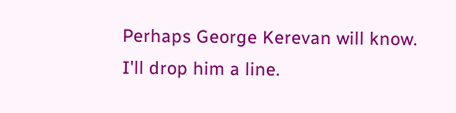Perhaps George Kerevan will know. I'll drop him a line.